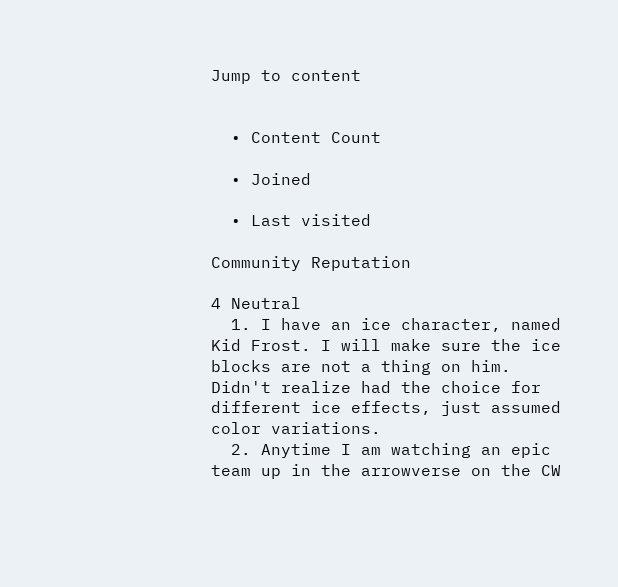Jump to content


  • Content Count

  • Joined

  • Last visited

Community Reputation

4 Neutral
  1. I have an ice character, named Kid Frost. I will make sure the ice blocks are not a thing on him. Didn't realize had the choice for different ice effects, just assumed color variations.
  2. Anytime I am watching an epic team up in the arrowverse on the CW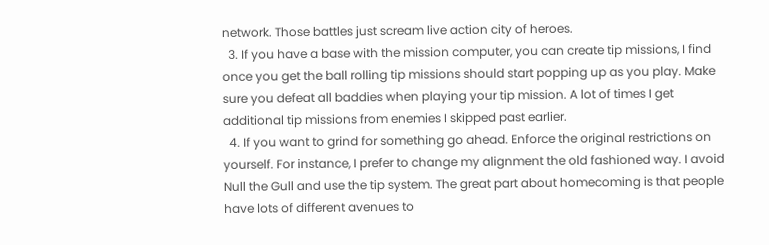network. Those battles just scream live action city of heroes.
  3. If you have a base with the mission computer, you can create tip missions, I find once you get the ball rolling tip missions should start popping up as you play. Make sure you defeat all baddies when playing your tip mission. A lot of times I get additional tip missions from enemies I skipped past earlier.
  4. If you want to grind for something go ahead. Enforce the original restrictions on yourself. For instance, I prefer to change my alignment the old fashioned way. I avoid Null the Gull and use the tip system. The great part about homecoming is that people have lots of different avenues to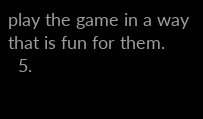play the game in a way that is fun for them.
  5.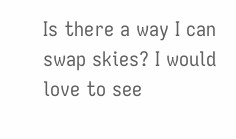Is there a way I can swap skies? I would love to see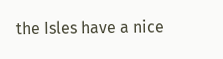the Isles have a nice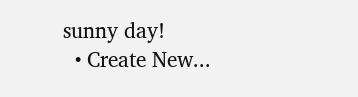sunny day!
  • Create New...